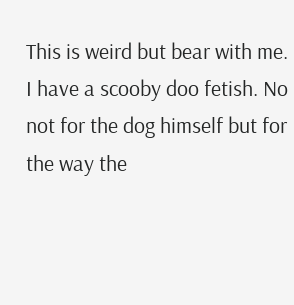This is weird but bear with me. I have a scooby doo fetish. No not for the dog himself but for the way the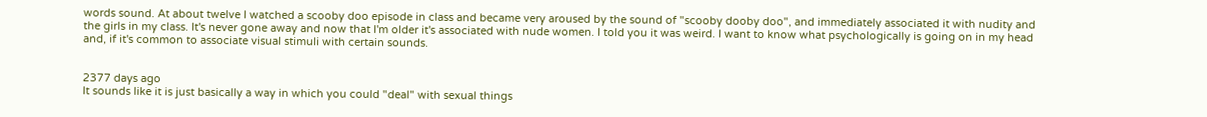words sound. At about twelve I watched a scooby doo episode in class and became very aroused by the sound of "scooby dooby doo", and immediately associated it with nudity and the girls in my class. It's never gone away and now that I'm older it's associated with nude women. I told you it was weird. I want to know what psychologically is going on in my head and, if it's common to associate visual stimuli with certain sounds.


2377 days ago
It sounds like it is just basically a way in which you could "deal" with sexual things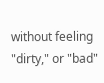without feeling "dirty," or "bad"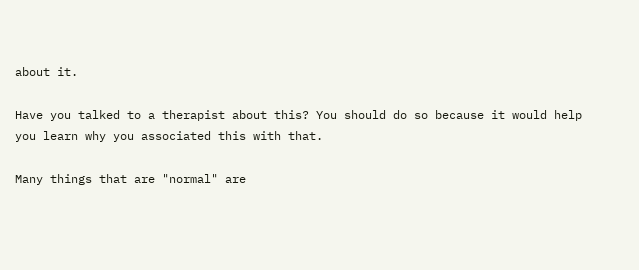about it.

Have you talked to a therapist about this? You should do so because it would help you learn why you associated this with that.

Many things that are "normal" are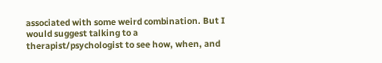associated with some weird combination. But I would suggest talking to a therapist/psychologist to see how, when, and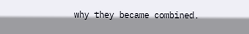why they became combined.